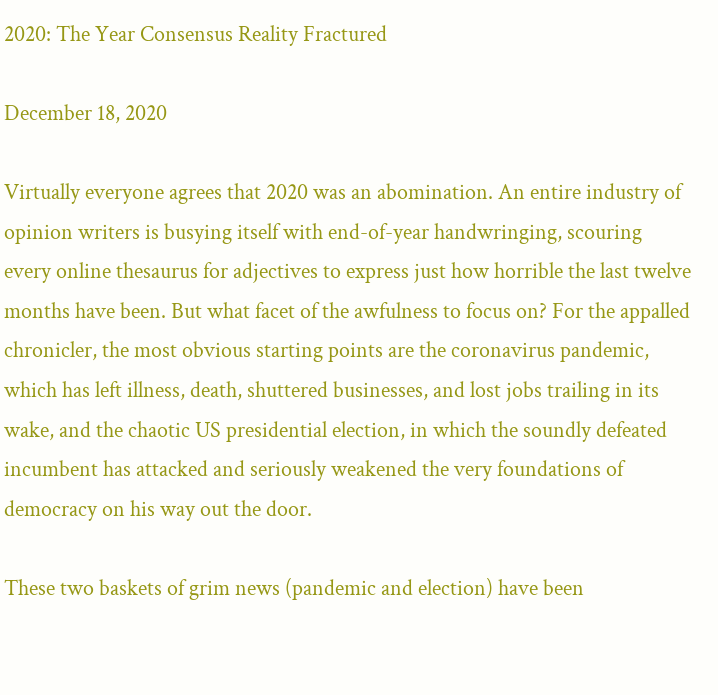2020: The Year Consensus Reality Fractured

December 18, 2020

Virtually everyone agrees that 2020 was an abomination. An entire industry of opinion writers is busying itself with end-of-year handwringing, scouring every online thesaurus for adjectives to express just how horrible the last twelve months have been. But what facet of the awfulness to focus on? For the appalled chronicler, the most obvious starting points are the coronavirus pandemic, which has left illness, death, shuttered businesses, and lost jobs trailing in its wake, and the chaotic US presidential election, in which the soundly defeated incumbent has attacked and seriously weakened the very foundations of democracy on his way out the door.

These two baskets of grim news (pandemic and election) have been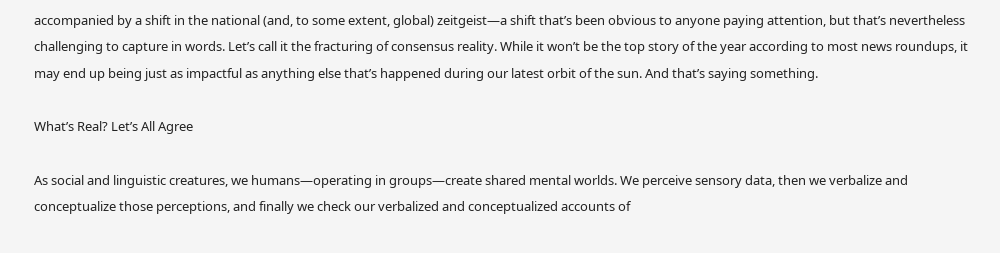accompanied by a shift in the national (and, to some extent, global) zeitgeist—a shift that’s been obvious to anyone paying attention, but that’s nevertheless challenging to capture in words. Let’s call it the fracturing of consensus reality. While it won’t be the top story of the year according to most news roundups, it may end up being just as impactful as anything else that’s happened during our latest orbit of the sun. And that’s saying something.

What’s Real? Let’s All Agree

As social and linguistic creatures, we humans—operating in groups—create shared mental worlds. We perceive sensory data, then we verbalize and conceptualize those perceptions, and finally we check our verbalized and conceptualized accounts of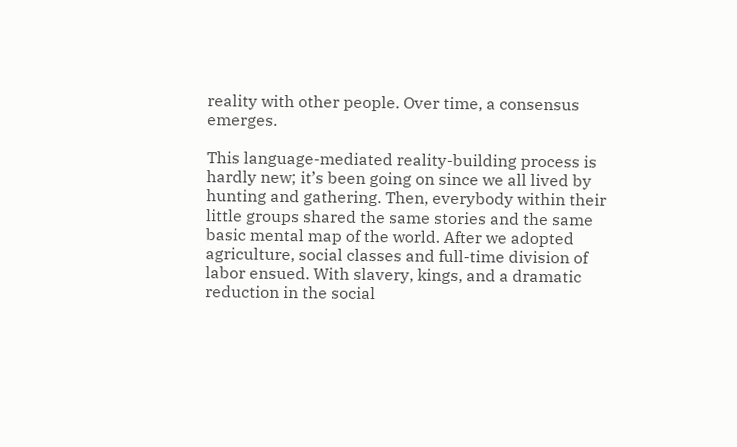reality with other people. Over time, a consensus emerges.

This language-mediated reality-building process is hardly new; it’s been going on since we all lived by hunting and gathering. Then, everybody within their little groups shared the same stories and the same basic mental map of the world. After we adopted agriculture, social classes and full-time division of labor ensued. With slavery, kings, and a dramatic reduction in the social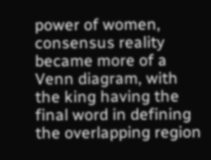power of women, consensus reality became more of a Venn diagram, with the king having the final word in defining the overlapping region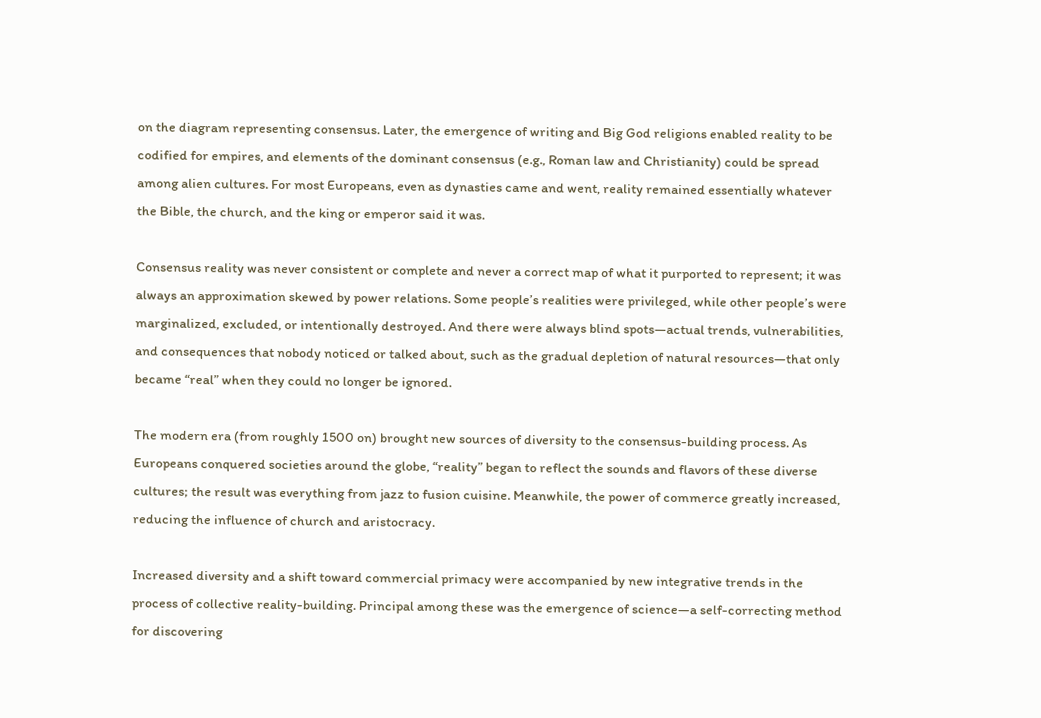on the diagram representing consensus. Later, the emergence of writing and Big God religions enabled reality to be codified for empires, and elements of the dominant consensus (e.g., Roman law and Christianity) could be spread among alien cultures. For most Europeans, even as dynasties came and went, reality remained essentially whatever the Bible, the church, and the king or emperor said it was.

Consensus reality was never consistent or complete and never a correct map of what it purported to represent; it was always an approximation skewed by power relations. Some people’s realities were privileged, while other people’s were marginalized, excluded, or intentionally destroyed. And there were always blind spots—actual trends, vulnerabilities, and consequences that nobody noticed or talked about, such as the gradual depletion of natural resources—that only became “real” when they could no longer be ignored.

The modern era (from roughly 1500 on) brought new sources of diversity to the consensus-building process. As Europeans conquered societies around the globe, “reality” began to reflect the sounds and flavors of these diverse cultures; the result was everything from jazz to fusion cuisine. Meanwhile, the power of commerce greatly increased, reducing the influence of church and aristocracy.

Increased diversity and a shift toward commercial primacy were accompanied by new integrative trends in the process of collective reality-building. Principal among these was the emergence of science—a self-correcting method for discovering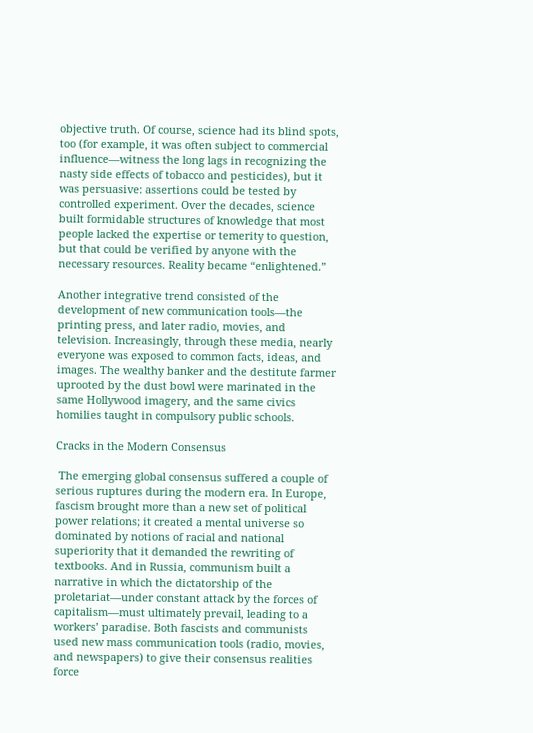objective truth. Of course, science had its blind spots, too (for example, it was often subject to commercial influence—witness the long lags in recognizing the nasty side effects of tobacco and pesticides), but it was persuasive: assertions could be tested by controlled experiment. Over the decades, science built formidable structures of knowledge that most people lacked the expertise or temerity to question, but that could be verified by anyone with the necessary resources. Reality became “enlightened.”

Another integrative trend consisted of the development of new communication tools—the printing press, and later radio, movies, and television. Increasingly, through these media, nearly everyone was exposed to common facts, ideas, and images. The wealthy banker and the destitute farmer uprooted by the dust bowl were marinated in the same Hollywood imagery, and the same civics homilies taught in compulsory public schools.

Cracks in the Modern Consensus

 The emerging global consensus suffered a couple of serious ruptures during the modern era. In Europe, fascism brought more than a new set of political power relations; it created a mental universe so dominated by notions of racial and national superiority that it demanded the rewriting of textbooks. And in Russia, communism built a narrative in which the dictatorship of the proletariat—under constant attack by the forces of capitalism—must ultimately prevail, leading to a workers’ paradise. Both fascists and communists used new mass communication tools (radio, movies, and newspapers) to give their consensus realities force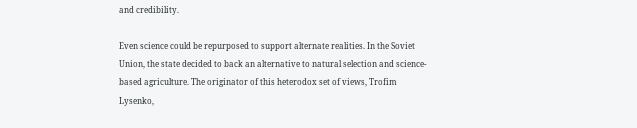and credibility.

Even science could be repurposed to support alternate realities. In the Soviet Union, the state decided to back an alternative to natural selection and science-based agriculture. The originator of this heterodox set of views, Trofim Lysenko,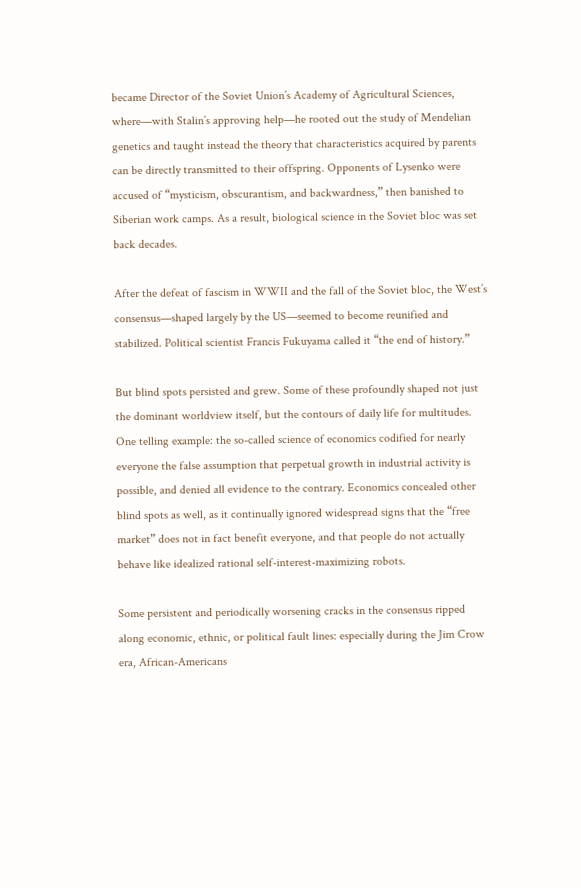became Director of the Soviet Union’s Academy of Agricultural Sciences, where—with Stalin’s approving help—he rooted out the study of Mendelian genetics and taught instead the theory that characteristics acquired by parents can be directly transmitted to their offspring. Opponents of Lysenko were accused of “mysticism, obscurantism, and backwardness,” then banished to Siberian work camps. As a result, biological science in the Soviet bloc was set back decades.

After the defeat of fascism in WWII and the fall of the Soviet bloc, the West’s consensus—shaped largely by the US—seemed to become reunified and stabilized. Political scientist Francis Fukuyama called it “the end of history.”

But blind spots persisted and grew. Some of these profoundly shaped not just the dominant worldview itself, but the contours of daily life for multitudes. One telling example: the so-called science of economics codified for nearly everyone the false assumption that perpetual growth in industrial activity is possible, and denied all evidence to the contrary. Economics concealed other blind spots as well, as it continually ignored widespread signs that the “free market” does not in fact benefit everyone, and that people do not actually behave like idealized rational self-interest-maximizing robots.

Some persistent and periodically worsening cracks in the consensus ripped along economic, ethnic, or political fault lines: especially during the Jim Crow era, African-Americans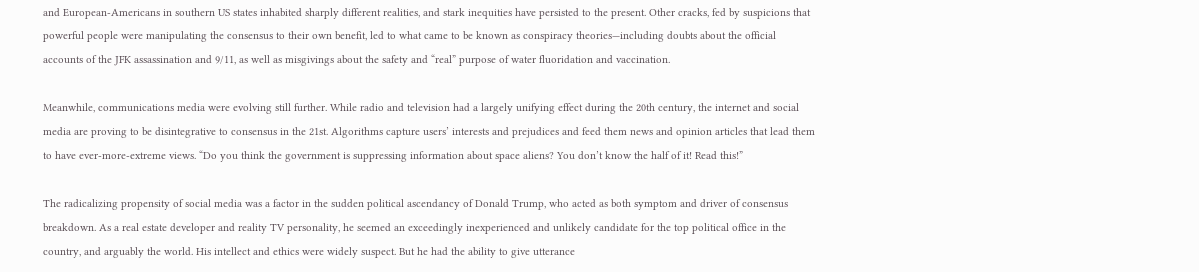and European-Americans in southern US states inhabited sharply different realities, and stark inequities have persisted to the present. Other cracks, fed by suspicions that powerful people were manipulating the consensus to their own benefit, led to what came to be known as conspiracy theories—including doubts about the official accounts of the JFK assassination and 9/11, as well as misgivings about the safety and “real” purpose of water fluoridation and vaccination.

Meanwhile, communications media were evolving still further. While radio and television had a largely unifying effect during the 20th century, the internet and social media are proving to be disintegrative to consensus in the 21st. Algorithms capture users’ interests and prejudices and feed them news and opinion articles that lead them to have ever-more-extreme views. “Do you think the government is suppressing information about space aliens? You don’t know the half of it! Read this!”

The radicalizing propensity of social media was a factor in the sudden political ascendancy of Donald Trump, who acted as both symptom and driver of consensus breakdown. As a real estate developer and reality TV personality, he seemed an exceedingly inexperienced and unlikely candidate for the top political office in the country, and arguably the world. His intellect and ethics were widely suspect. But he had the ability to give utterance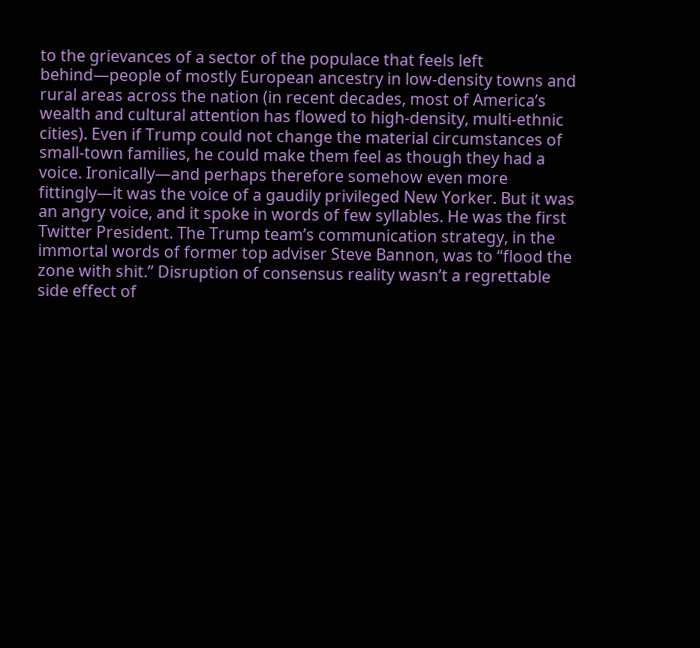to the grievances of a sector of the populace that feels left behind—people of mostly European ancestry in low-density towns and rural areas across the nation (in recent decades, most of America’s wealth and cultural attention has flowed to high-density, multi-ethnic cities). Even if Trump could not change the material circumstances of small-town families, he could make them feel as though they had a voice. Ironically—and perhaps therefore somehow even more fittingly—it was the voice of a gaudily privileged New Yorker. But it was an angry voice, and it spoke in words of few syllables. He was the first Twitter President. The Trump team’s communication strategy, in the immortal words of former top adviser Steve Bannon, was to “flood the zone with shit.” Disruption of consensus reality wasn’t a regrettable side effect of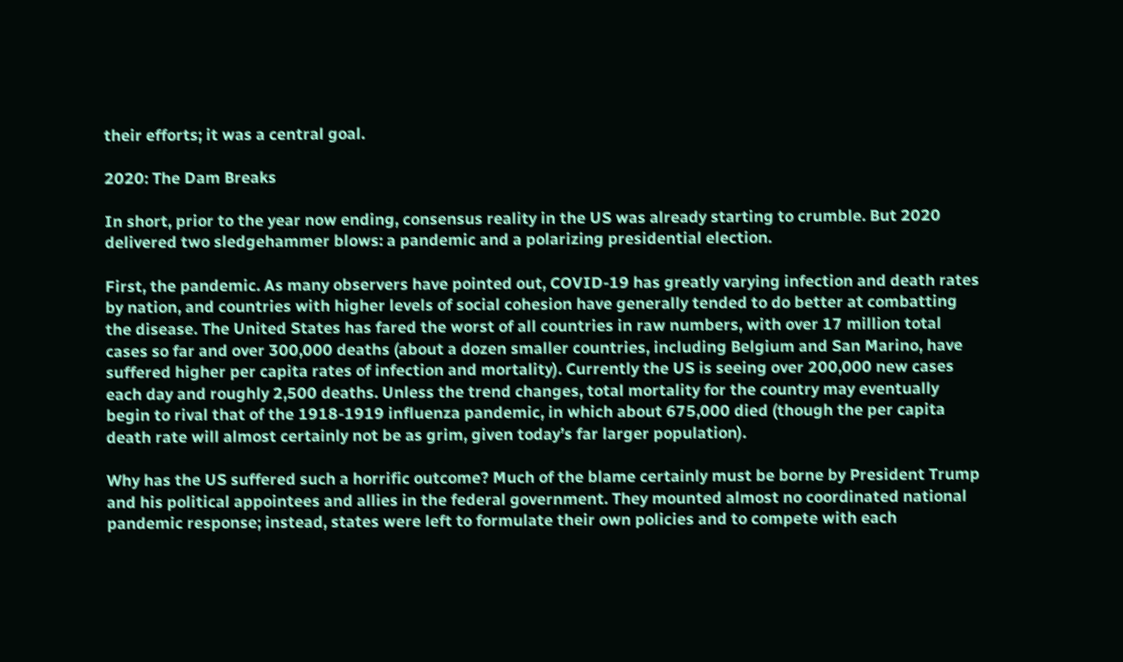their efforts; it was a central goal.

2020: The Dam Breaks

In short, prior to the year now ending, consensus reality in the US was already starting to crumble. But 2020 delivered two sledgehammer blows: a pandemic and a polarizing presidential election.

First, the pandemic. As many observers have pointed out, COVID-19 has greatly varying infection and death rates by nation, and countries with higher levels of social cohesion have generally tended to do better at combatting the disease. The United States has fared the worst of all countries in raw numbers, with over 17 million total cases so far and over 300,000 deaths (about a dozen smaller countries, including Belgium and San Marino, have suffered higher per capita rates of infection and mortality). Currently the US is seeing over 200,000 new cases each day and roughly 2,500 deaths. Unless the trend changes, total mortality for the country may eventually begin to rival that of the 1918-1919 influenza pandemic, in which about 675,000 died (though the per capita death rate will almost certainly not be as grim, given today’s far larger population).

Why has the US suffered such a horrific outcome? Much of the blame certainly must be borne by President Trump and his political appointees and allies in the federal government. They mounted almost no coordinated national pandemic response; instead, states were left to formulate their own policies and to compete with each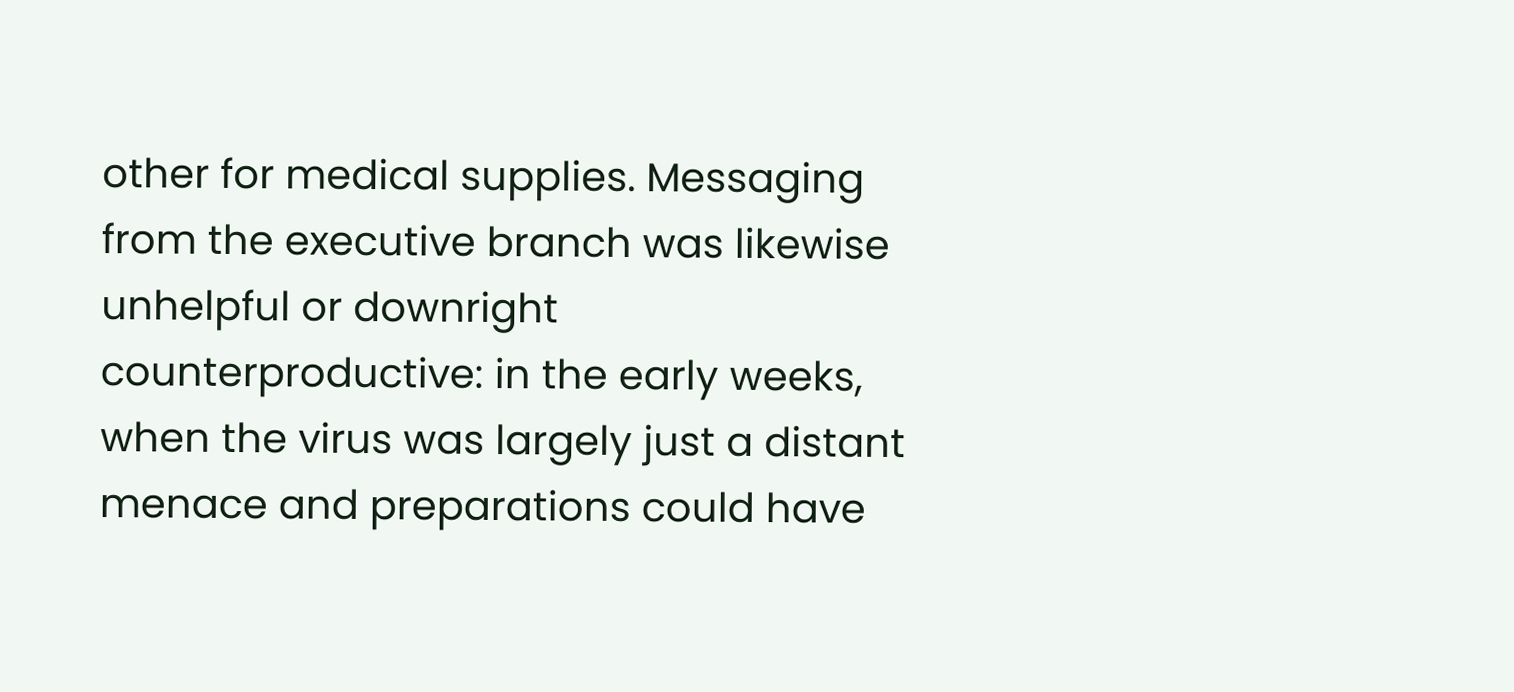other for medical supplies. Messaging from the executive branch was likewise unhelpful or downright counterproductive: in the early weeks, when the virus was largely just a distant menace and preparations could have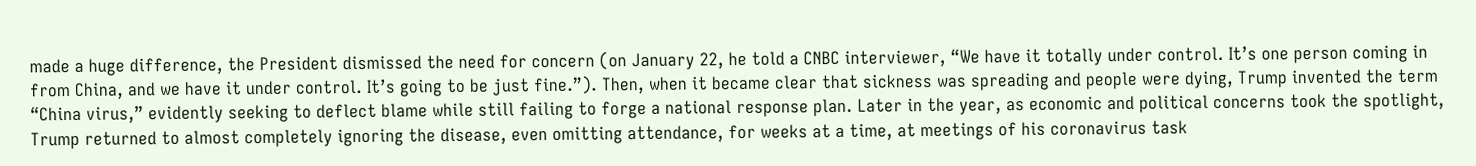made a huge difference, the President dismissed the need for concern (on January 22, he told a CNBC interviewer, “We have it totally under control. It’s one person coming in from China, and we have it under control. It’s going to be just fine.”). Then, when it became clear that sickness was spreading and people were dying, Trump invented the term “China virus,” evidently seeking to deflect blame while still failing to forge a national response plan. Later in the year, as economic and political concerns took the spotlight, Trump returned to almost completely ignoring the disease, even omitting attendance, for weeks at a time, at meetings of his coronavirus task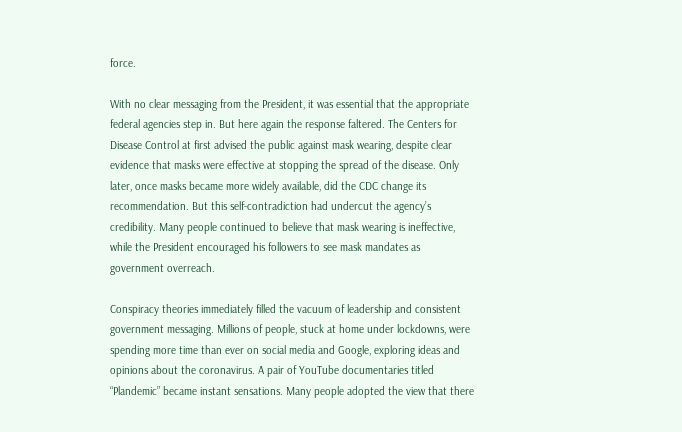force.

With no clear messaging from the President, it was essential that the appropriate federal agencies step in. But here again the response faltered. The Centers for Disease Control at first advised the public against mask wearing, despite clear evidence that masks were effective at stopping the spread of the disease. Only later, once masks became more widely available, did the CDC change its recommendation. But this self-contradiction had undercut the agency’s credibility. Many people continued to believe that mask wearing is ineffective, while the President encouraged his followers to see mask mandates as government overreach.

Conspiracy theories immediately filled the vacuum of leadership and consistent government messaging. Millions of people, stuck at home under lockdowns, were spending more time than ever on social media and Google, exploring ideas and opinions about the coronavirus. A pair of YouTube documentaries titled “Plandemic” became instant sensations. Many people adopted the view that there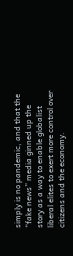simply is no pandemic, and that the “fake news” media ginned up the story as a way to enable globalist liberal elites to exert more control over citizens and the economy.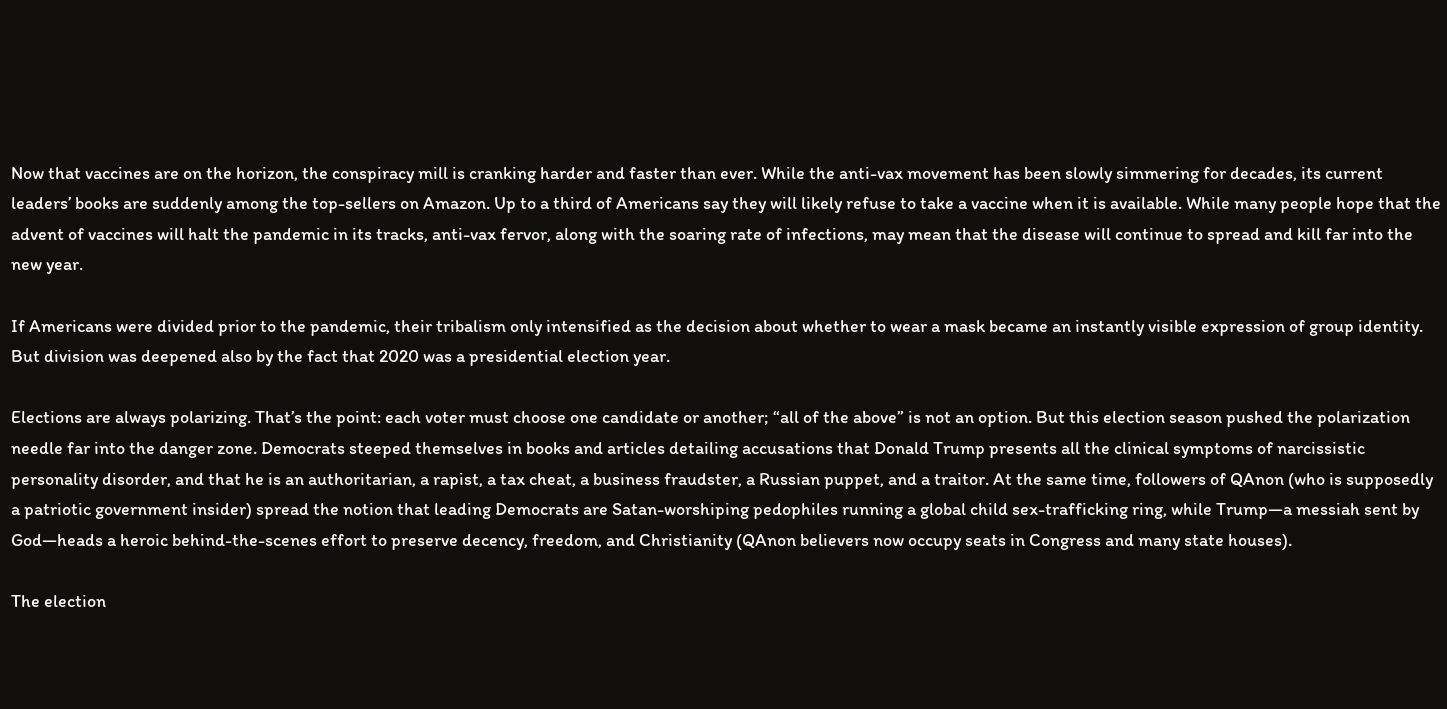Now that vaccines are on the horizon, the conspiracy mill is cranking harder and faster than ever. While the anti-vax movement has been slowly simmering for decades, its current leaders’ books are suddenly among the top-sellers on Amazon. Up to a third of Americans say they will likely refuse to take a vaccine when it is available. While many people hope that the advent of vaccines will halt the pandemic in its tracks, anti-vax fervor, along with the soaring rate of infections, may mean that the disease will continue to spread and kill far into the new year.

If Americans were divided prior to the pandemic, their tribalism only intensified as the decision about whether to wear a mask became an instantly visible expression of group identity. But division was deepened also by the fact that 2020 was a presidential election year.

Elections are always polarizing. That’s the point: each voter must choose one candidate or another; “all of the above” is not an option. But this election season pushed the polarization needle far into the danger zone. Democrats steeped themselves in books and articles detailing accusations that Donald Trump presents all the clinical symptoms of narcissistic personality disorder, and that he is an authoritarian, a rapist, a tax cheat, a business fraudster, a Russian puppet, and a traitor. At the same time, followers of QAnon (who is supposedly a patriotic government insider) spread the notion that leading Democrats are Satan-worshiping pedophiles running a global child sex-trafficking ring, while Trump—a messiah sent by God—heads a heroic behind-the-scenes effort to preserve decency, freedom, and Christianity (QAnon believers now occupy seats in Congress and many state houses).

The election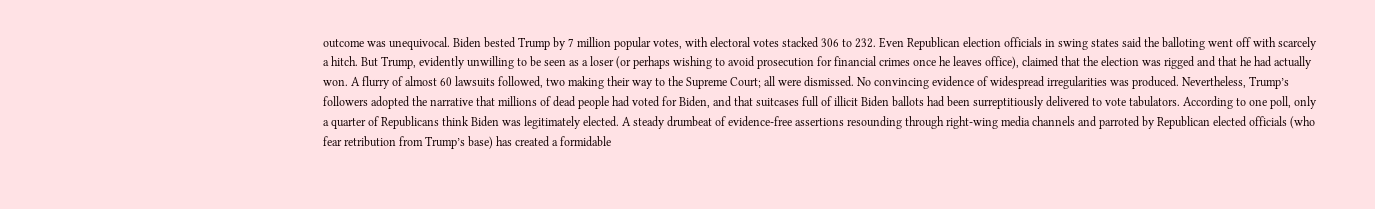outcome was unequivocal. Biden bested Trump by 7 million popular votes, with electoral votes stacked 306 to 232. Even Republican election officials in swing states said the balloting went off with scarcely a hitch. But Trump, evidently unwilling to be seen as a loser (or perhaps wishing to avoid prosecution for financial crimes once he leaves office), claimed that the election was rigged and that he had actually won. A flurry of almost 60 lawsuits followed, two making their way to the Supreme Court; all were dismissed. No convincing evidence of widespread irregularities was produced. Nevertheless, Trump’s followers adopted the narrative that millions of dead people had voted for Biden, and that suitcases full of illicit Biden ballots had been surreptitiously delivered to vote tabulators. According to one poll, only a quarter of Republicans think Biden was legitimately elected. A steady drumbeat of evidence-free assertions resounding through right-wing media channels and parroted by Republican elected officials (who fear retribution from Trump’s base) has created a formidable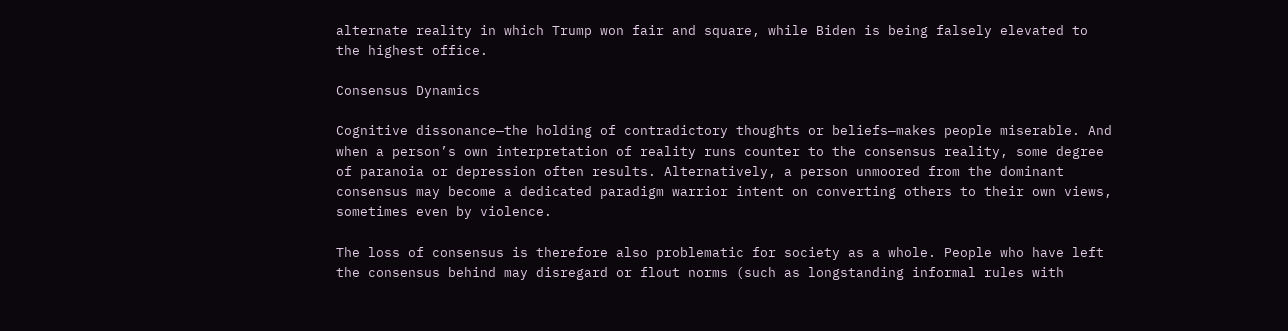alternate reality in which Trump won fair and square, while Biden is being falsely elevated to the highest office.

Consensus Dynamics

Cognitive dissonance—the holding of contradictory thoughts or beliefs—makes people miserable. And when a person’s own interpretation of reality runs counter to the consensus reality, some degree of paranoia or depression often results. Alternatively, a person unmoored from the dominant consensus may become a dedicated paradigm warrior intent on converting others to their own views, sometimes even by violence.

The loss of consensus is therefore also problematic for society as a whole. People who have left the consensus behind may disregard or flout norms (such as longstanding informal rules with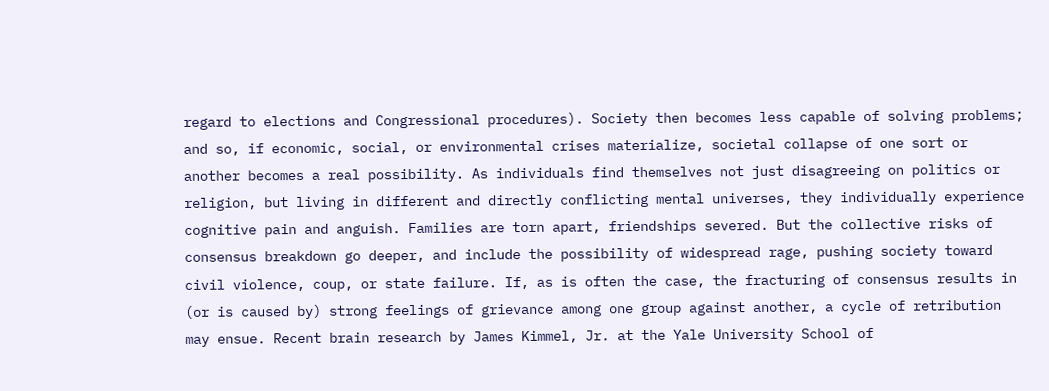regard to elections and Congressional procedures). Society then becomes less capable of solving problems; and so, if economic, social, or environmental crises materialize, societal collapse of one sort or another becomes a real possibility. As individuals find themselves not just disagreeing on politics or religion, but living in different and directly conflicting mental universes, they individually experience cognitive pain and anguish. Families are torn apart, friendships severed. But the collective risks of consensus breakdown go deeper, and include the possibility of widespread rage, pushing society toward civil violence, coup, or state failure. If, as is often the case, the fracturing of consensus results in (or is caused by) strong feelings of grievance among one group against another, a cycle of retribution may ensue. Recent brain research by James Kimmel, Jr. at the Yale University School of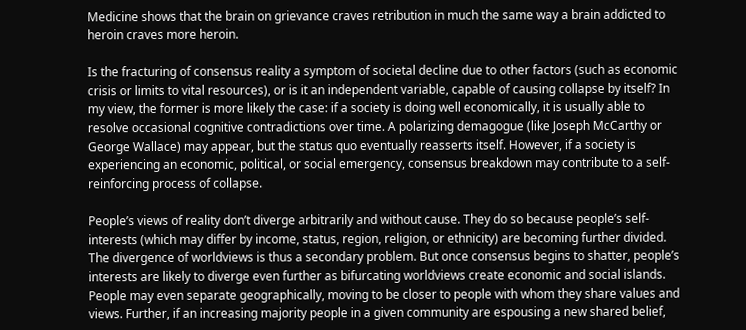Medicine shows that the brain on grievance craves retribution in much the same way a brain addicted to heroin craves more heroin.

Is the fracturing of consensus reality a symptom of societal decline due to other factors (such as economic crisis or limits to vital resources), or is it an independent variable, capable of causing collapse by itself? In my view, the former is more likely the case: if a society is doing well economically, it is usually able to resolve occasional cognitive contradictions over time. A polarizing demagogue (like Joseph McCarthy or George Wallace) may appear, but the status quo eventually reasserts itself. However, if a society is experiencing an economic, political, or social emergency, consensus breakdown may contribute to a self-reinforcing process of collapse.

People’s views of reality don’t diverge arbitrarily and without cause. They do so because people’s self-interests (which may differ by income, status, region, religion, or ethnicity) are becoming further divided. The divergence of worldviews is thus a secondary problem. But once consensus begins to shatter, people’s interests are likely to diverge even further as bifurcating worldviews create economic and social islands. People may even separate geographically, moving to be closer to people with whom they share values and views. Further, if an increasing majority people in a given community are espousing a new shared belief,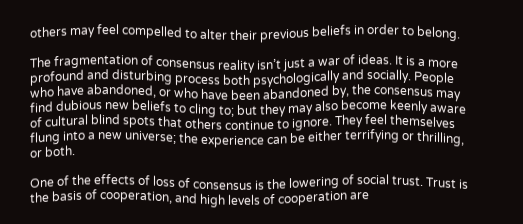others may feel compelled to alter their previous beliefs in order to belong.

The fragmentation of consensus reality isn’t just a war of ideas. It is a more profound and disturbing process both psychologically and socially. People who have abandoned, or who have been abandoned by, the consensus may find dubious new beliefs to cling to; but they may also become keenly aware of cultural blind spots that others continue to ignore. They feel themselves flung into a new universe; the experience can be either terrifying or thrilling, or both.

One of the effects of loss of consensus is the lowering of social trust. Trust is the basis of cooperation, and high levels of cooperation are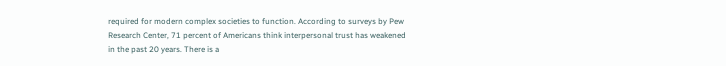required for modern complex societies to function. According to surveys by Pew Research Center, 71 percent of Americans think interpersonal trust has weakened in the past 20 years. There is a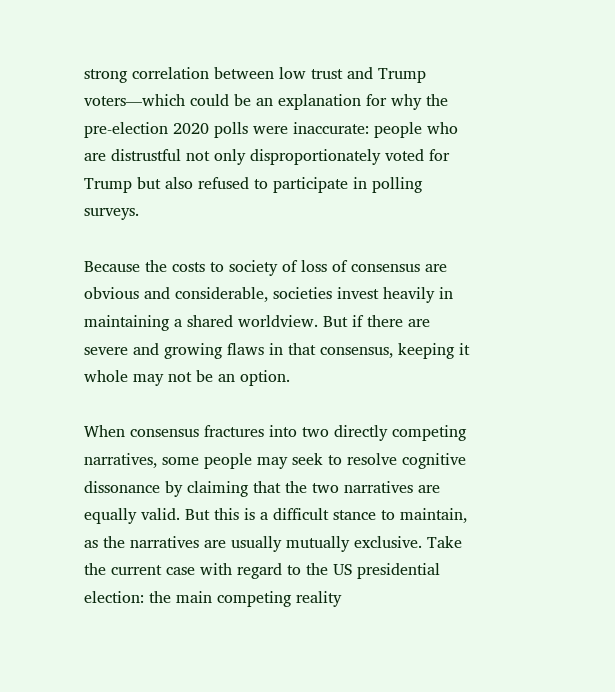strong correlation between low trust and Trump voters—which could be an explanation for why the pre-election 2020 polls were inaccurate: people who are distrustful not only disproportionately voted for Trump but also refused to participate in polling surveys.

Because the costs to society of loss of consensus are obvious and considerable, societies invest heavily in maintaining a shared worldview. But if there are severe and growing flaws in that consensus, keeping it whole may not be an option.

When consensus fractures into two directly competing narratives, some people may seek to resolve cognitive dissonance by claiming that the two narratives are equally valid. But this is a difficult stance to maintain, as the narratives are usually mutually exclusive. Take the current case with regard to the US presidential election: the main competing reality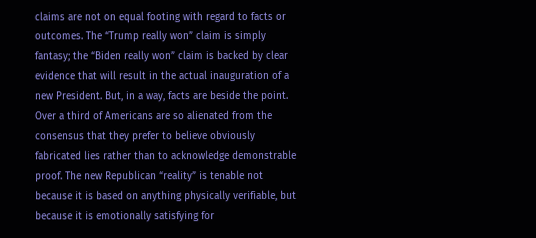claims are not on equal footing with regard to facts or outcomes. The “Trump really won” claim is simply fantasy; the “Biden really won” claim is backed by clear evidence that will result in the actual inauguration of a new President. But, in a way, facts are beside the point. Over a third of Americans are so alienated from the consensus that they prefer to believe obviously fabricated lies rather than to acknowledge demonstrable proof. The new Republican “reality” is tenable not because it is based on anything physically verifiable, but because it is emotionally satisfying for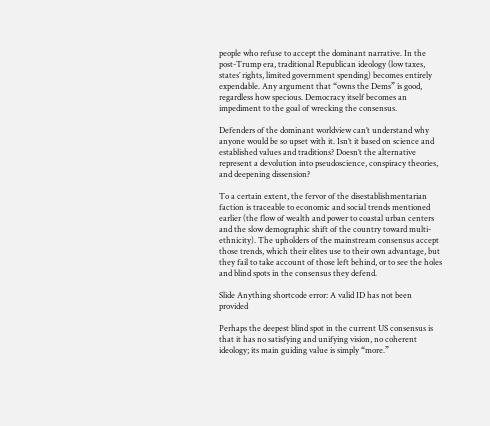people who refuse to accept the dominant narrative. In the post-Trump era, traditional Republican ideology (low taxes, states’ rights, limited government spending) becomes entirely expendable. Any argument that “owns the Dems” is good, regardless how specious. Democracy itself becomes an impediment to the goal of wrecking the consensus.

Defenders of the dominant worldview can’t understand why anyone would be so upset with it. Isn’t it based on science and established values and traditions? Doesn’t the alternative represent a devolution into pseudoscience, conspiracy theories, and deepening dissension?

To a certain extent, the fervor of the disestablishmentarian faction is traceable to economic and social trends mentioned earlier (the flow of wealth and power to coastal urban centers and the slow demographic shift of the country toward multi-ethnicity). The upholders of the mainstream consensus accept those trends, which their elites use to their own advantage, but they fail to take account of those left behind, or to see the holes and blind spots in the consensus they defend.

Slide Anything shortcode error: A valid ID has not been provided

Perhaps the deepest blind spot in the current US consensus is that it has no satisfying and unifying vision, no coherent ideology; its main guiding value is simply “more.”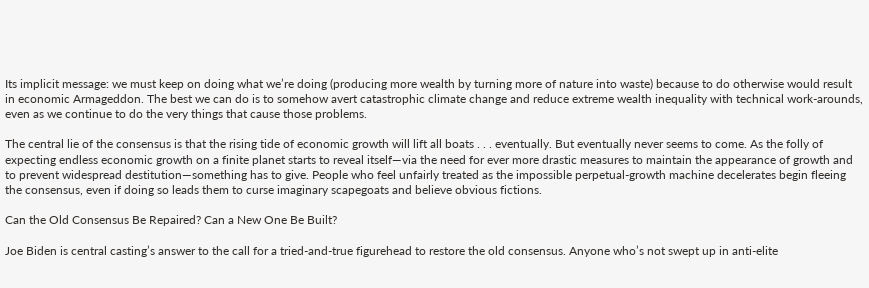Its implicit message: we must keep on doing what we’re doing (producing more wealth by turning more of nature into waste) because to do otherwise would result in economic Armageddon. The best we can do is to somehow avert catastrophic climate change and reduce extreme wealth inequality with technical work-arounds, even as we continue to do the very things that cause those problems.

The central lie of the consensus is that the rising tide of economic growth will lift all boats . . . eventually. But eventually never seems to come. As the folly of expecting endless economic growth on a finite planet starts to reveal itself—via the need for ever more drastic measures to maintain the appearance of growth and to prevent widespread destitution—something has to give. People who feel unfairly treated as the impossible perpetual-growth machine decelerates begin fleeing the consensus, even if doing so leads them to curse imaginary scapegoats and believe obvious fictions.

Can the Old Consensus Be Repaired? Can a New One Be Built?

Joe Biden is central casting’s answer to the call for a tried-and-true figurehead to restore the old consensus. Anyone who’s not swept up in anti-elite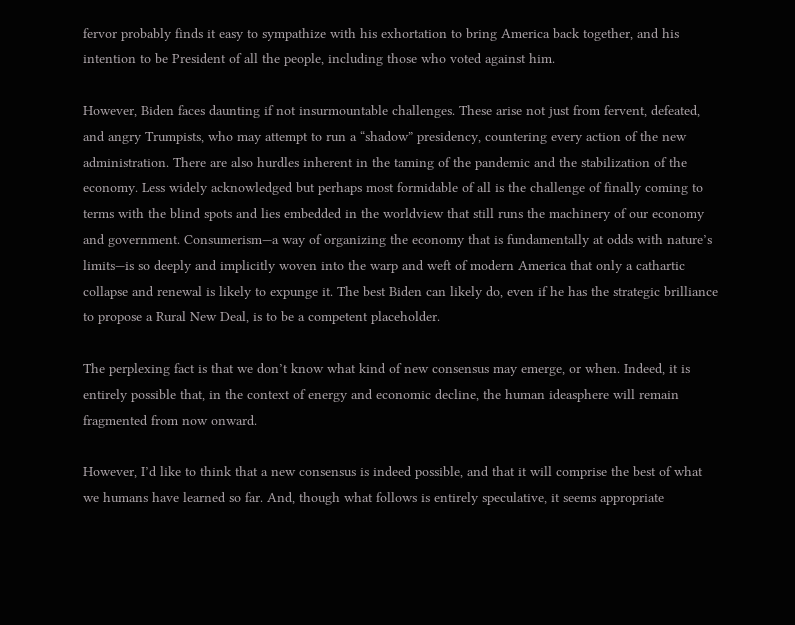fervor probably finds it easy to sympathize with his exhortation to bring America back together, and his intention to be President of all the people, including those who voted against him.

However, Biden faces daunting if not insurmountable challenges. These arise not just from fervent, defeated, and angry Trumpists, who may attempt to run a “shadow” presidency, countering every action of the new administration. There are also hurdles inherent in the taming of the pandemic and the stabilization of the economy. Less widely acknowledged but perhaps most formidable of all is the challenge of finally coming to terms with the blind spots and lies embedded in the worldview that still runs the machinery of our economy and government. Consumerism—a way of organizing the economy that is fundamentally at odds with nature’s limits—is so deeply and implicitly woven into the warp and weft of modern America that only a cathartic collapse and renewal is likely to expunge it. The best Biden can likely do, even if he has the strategic brilliance to propose a Rural New Deal, is to be a competent placeholder.

The perplexing fact is that we don’t know what kind of new consensus may emerge, or when. Indeed, it is entirely possible that, in the context of energy and economic decline, the human ideasphere will remain fragmented from now onward.

However, I’d like to think that a new consensus is indeed possible, and that it will comprise the best of what we humans have learned so far. And, though what follows is entirely speculative, it seems appropriate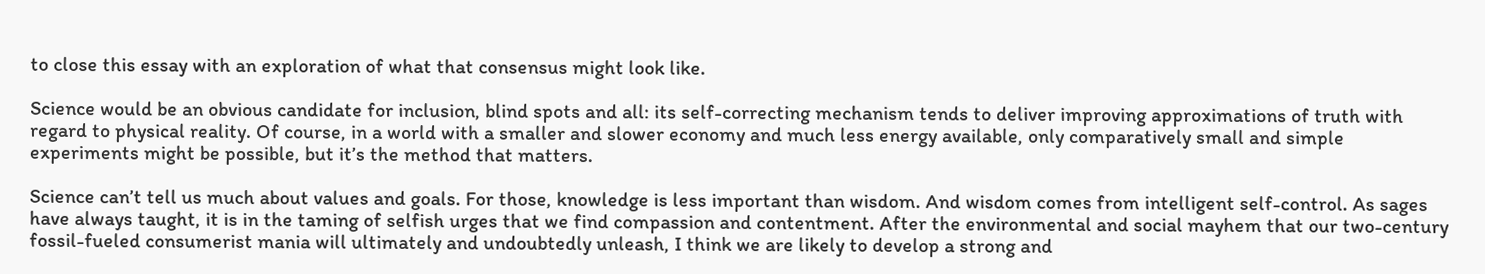to close this essay with an exploration of what that consensus might look like.

Science would be an obvious candidate for inclusion, blind spots and all: its self-correcting mechanism tends to deliver improving approximations of truth with regard to physical reality. Of course, in a world with a smaller and slower economy and much less energy available, only comparatively small and simple experiments might be possible, but it’s the method that matters.

Science can’t tell us much about values and goals. For those, knowledge is less important than wisdom. And wisdom comes from intelligent self-control. As sages have always taught, it is in the taming of selfish urges that we find compassion and contentment. After the environmental and social mayhem that our two-century fossil-fueled consumerist mania will ultimately and undoubtedly unleash, I think we are likely to develop a strong and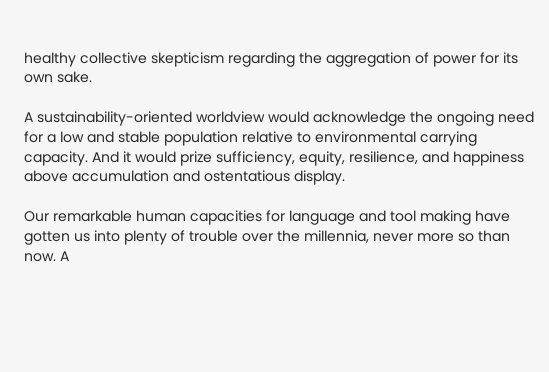healthy collective skepticism regarding the aggregation of power for its own sake.

A sustainability-oriented worldview would acknowledge the ongoing need for a low and stable population relative to environmental carrying capacity. And it would prize sufficiency, equity, resilience, and happiness above accumulation and ostentatious display.

Our remarkable human capacities for language and tool making have gotten us into plenty of trouble over the millennia, never more so than now. A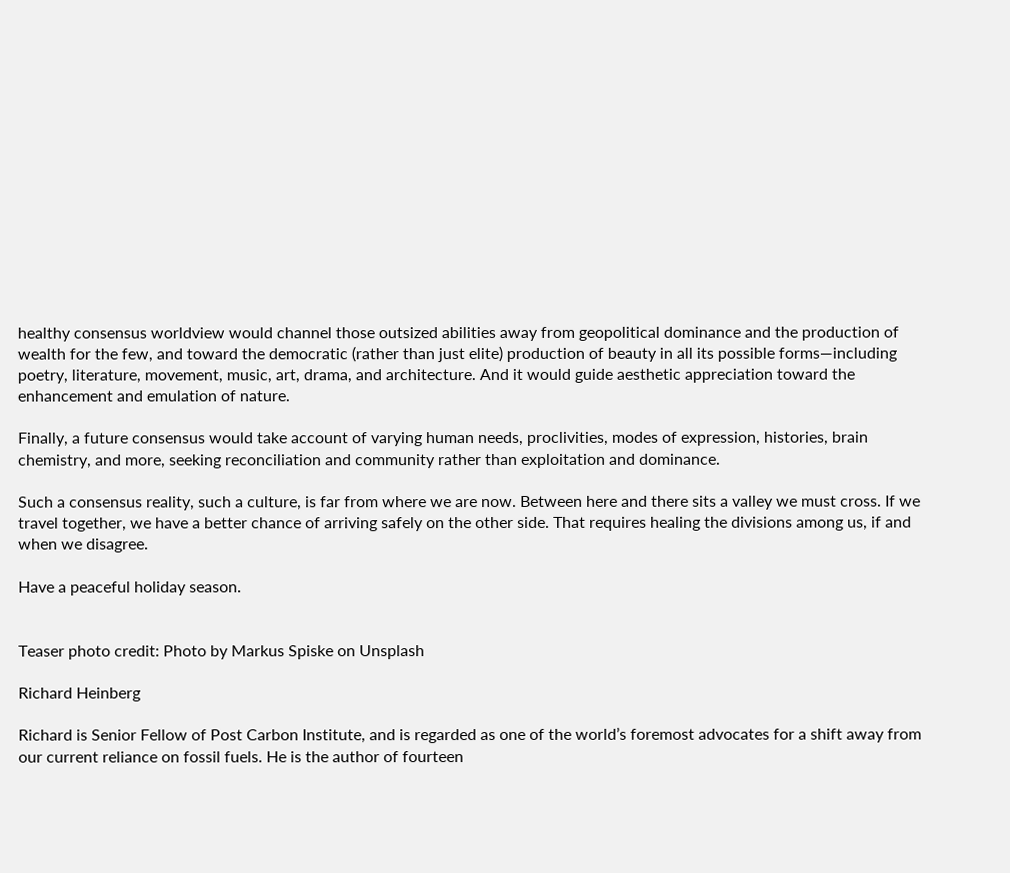healthy consensus worldview would channel those outsized abilities away from geopolitical dominance and the production of wealth for the few, and toward the democratic (rather than just elite) production of beauty in all its possible forms—including poetry, literature, movement, music, art, drama, and architecture. And it would guide aesthetic appreciation toward the enhancement and emulation of nature.

Finally, a future consensus would take account of varying human needs, proclivities, modes of expression, histories, brain chemistry, and more, seeking reconciliation and community rather than exploitation and dominance.

Such a consensus reality, such a culture, is far from where we are now. Between here and there sits a valley we must cross. If we travel together, we have a better chance of arriving safely on the other side. That requires healing the divisions among us, if and when we disagree.

Have a peaceful holiday season.


Teaser photo credit: Photo by Markus Spiske on Unsplash

Richard Heinberg

Richard is Senior Fellow of Post Carbon Institute, and is regarded as one of the world’s foremost advocates for a shift away from our current reliance on fossil fuels. He is the author of fourteen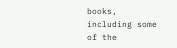books, including some of the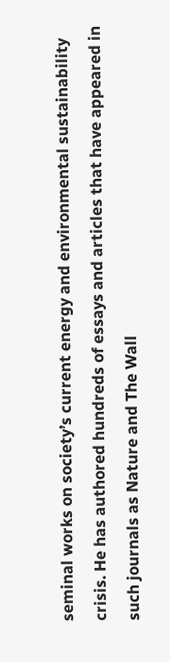seminal works on society’s current energy and environmental sustainability crisis. He has authored hundreds of essays and articles that have appeared in such journals as Nature and The Wall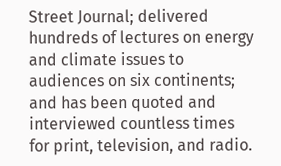Street Journal; delivered hundreds of lectures on energy and climate issues to audiences on six continents; and has been quoted and interviewed countless times for print, television, and radio.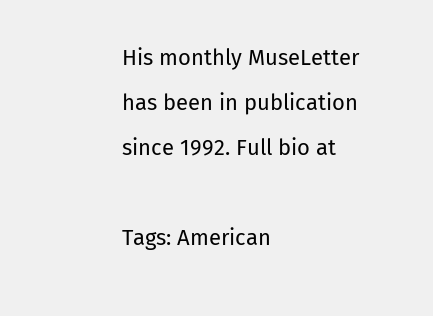His monthly MuseLetter has been in publication since 1992. Full bio at

Tags: American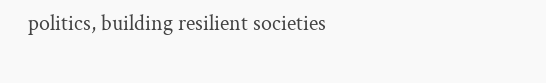politics, building resilient societies